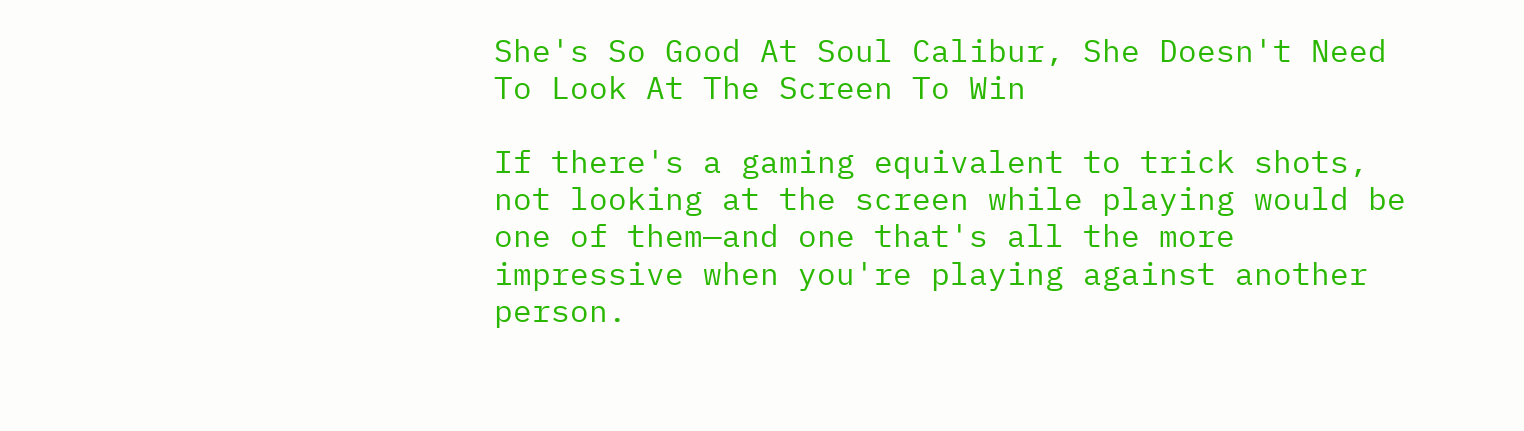She's So Good At Soul Calibur, She Doesn't Need To Look At The Screen To Win

If there's a gaming equivalent to trick shots, not looking at the screen while playing would be one of them—and one that's all the more impressive when you're playing against another person.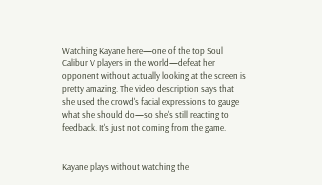Watching Kayane here—one of the top Soul Calibur V players in the world—defeat her opponent without actually looking at the screen is pretty amazing. The video description says that she used the crowd's facial expressions to gauge what she should do—so she's still reacting to feedback. It's just not coming from the game.


Kayane plays without watching the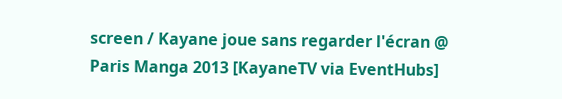screen / Kayane joue sans regarder l'écran @ Paris Manga 2013 [KayaneTV via EventHubs]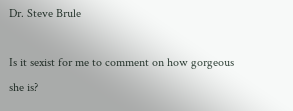Dr. Steve Brule

Is it sexist for me to comment on how gorgeous she is?